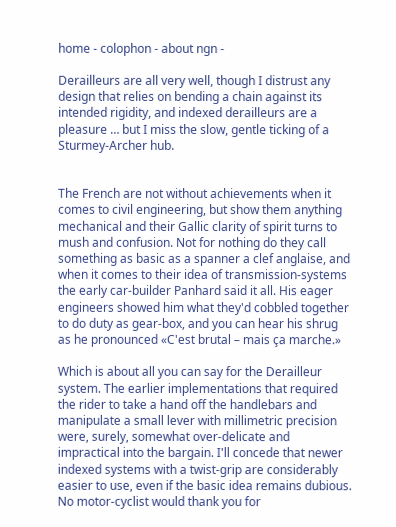home - colophon - about ngn -

Derailleurs are all very well, though I distrust any design that relies on bending a chain against its intended rigidity, and indexed derailleurs are a pleasure … but I miss the slow, gentle ticking of a Sturmey-Archer hub.


The French are not without achievements when it comes to civil engineering, but show them anything mechanical and their Gallic clarity of spirit turns to mush and confusion. Not for nothing do they call something as basic as a spanner a clef anglaise, and when it comes to their idea of transmission-systems the early car-builder Panhard said it all. His eager engineers showed him what they'd cobbled together to do duty as gear-box, and you can hear his shrug as he pronounced «C'est brutal – mais ça marche.»

Which is about all you can say for the Derailleur system. The earlier implementations that required the rider to take a hand off the handlebars and manipulate a small lever with millimetric precision were, surely, somewhat over-delicate and impractical into the bargain. I'll concede that newer indexed systems with a twist-grip are considerably easier to use, even if the basic idea remains dubious. No motor-cyclist would thank you for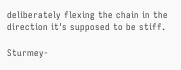deliberately flexing the chain in the direction it's supposed to be stiff.

Sturmey-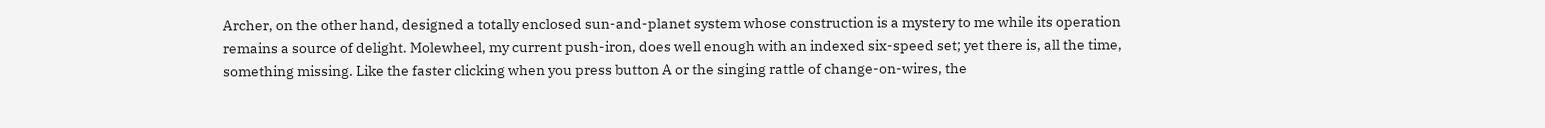Archer, on the other hand, designed a totally enclosed sun-and-planet system whose construction is a mystery to me while its operation remains a source of delight. Molewheel, my current push-iron, does well enough with an indexed six-speed set; yet there is, all the time, something missing. Like the faster clicking when you press button A or the singing rattle of change-on-wires, the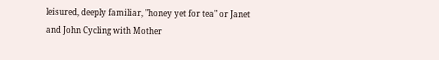leisured, deeply familiar, "honey yet for tea" or Janet and John Cycling with Mother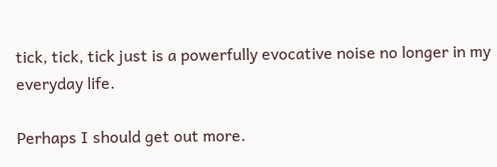tick, tick, tick just is a powerfully evocative noise no longer in my everyday life.

Perhaps I should get out more.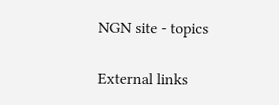NGN site - topics

External links